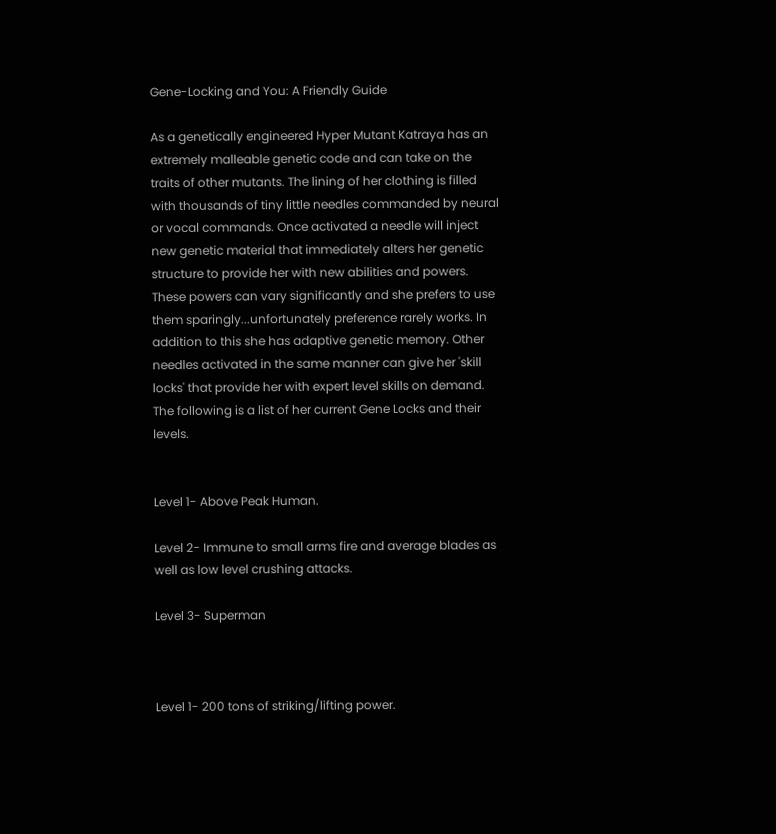Gene-Locking and You: A Friendly Guide

As a genetically engineered Hyper Mutant Katraya has an extremely malleable genetic code and can take on the traits of other mutants. The lining of her clothing is filled with thousands of tiny little needles commanded by neural or vocal commands. Once activated a needle will inject new genetic material that immediately alters her genetic structure to provide her with new abilities and powers. These powers can vary significantly and she prefers to use them sparingly...unfortunately preference rarely works. In addition to this she has adaptive genetic memory. Other needles activated in the same manner can give her 'skill locks' that provide her with expert level skills on demand. The following is a list of her current Gene Locks and their levels.


Level 1- Above Peak Human.

Level 2- Immune to small arms fire and average blades as well as low level crushing attacks.

Level 3- Superman



Level 1- 200 tons of striking/lifting power.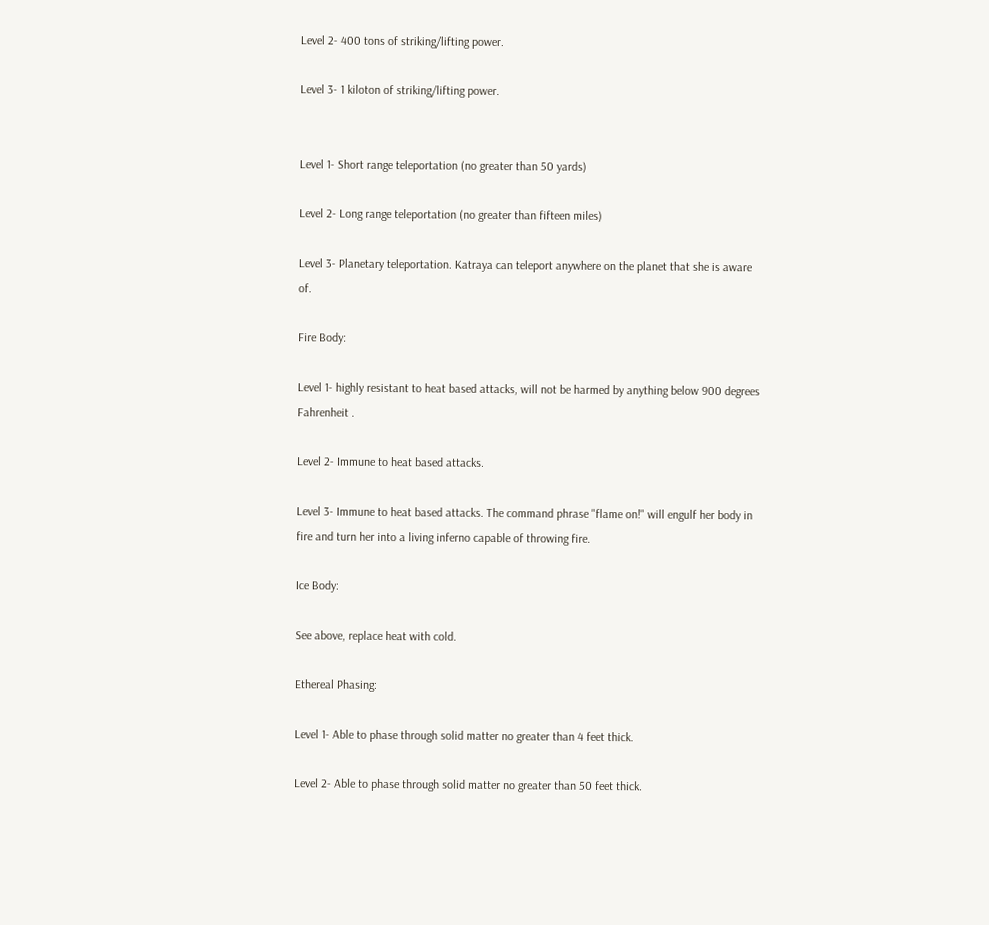Level 2- 400 tons of striking/lifting power.

Level 3- 1 kiloton of striking/lifting power.


Level 1- Short range teleportation (no greater than 50 yards)

Level 2- Long range teleportation (no greater than fifteen miles)

Level 3- Planetary teleportation. Katraya can teleport anywhere on the planet that she is aware of.

Fire Body:

Level 1- highly resistant to heat based attacks, will not be harmed by anything below 900 degrees Fahrenheit .

Level 2- Immune to heat based attacks.

Level 3- Immune to heat based attacks. The command phrase "flame on!" will engulf her body in fire and turn her into a living inferno capable of throwing fire.

Ice Body:

See above, replace heat with cold.

Ethereal Phasing:

Level 1- Able to phase through solid matter no greater than 4 feet thick.

Level 2- Able to phase through solid matter no greater than 50 feet thick.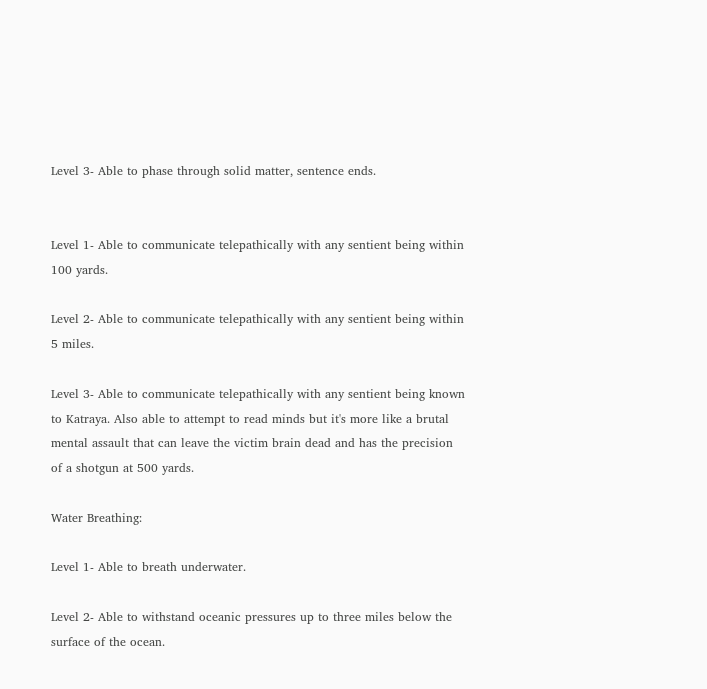Level 3- Able to phase through solid matter, sentence ends.


Level 1- Able to communicate telepathically with any sentient being within 100 yards.

Level 2- Able to communicate telepathically with any sentient being within 5 miles.

Level 3- Able to communicate telepathically with any sentient being known to Katraya. Also able to attempt to read minds but it's more like a brutal mental assault that can leave the victim brain dead and has the precision of a shotgun at 500 yards.

Water Breathing:

Level 1- Able to breath underwater.

Level 2- Able to withstand oceanic pressures up to three miles below the surface of the ocean.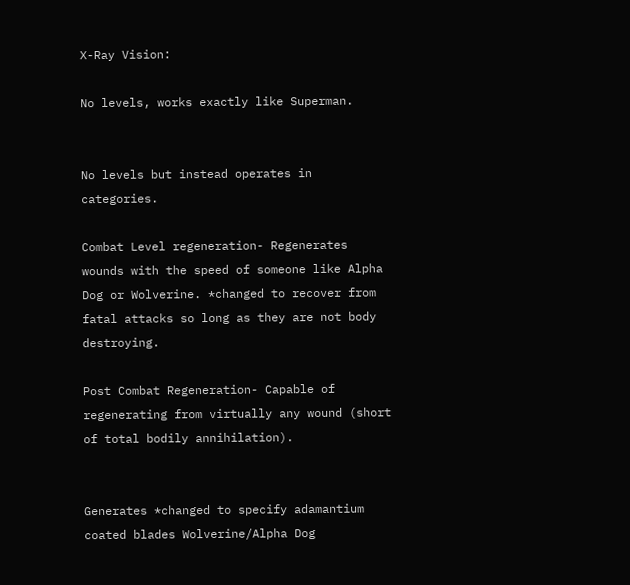X-Ray Vision:

No levels, works exactly like Superman.


No levels but instead operates in categories.

Combat Level regeneration- Regenerates wounds with the speed of someone like Alpha Dog or Wolverine. *changed to recover from fatal attacks so long as they are not body destroying.

Post Combat Regeneration- Capable of regenerating from virtually any wound (short of total bodily annihilation).


Generates *changed to specify adamantium coated blades Wolverine/Alpha Dog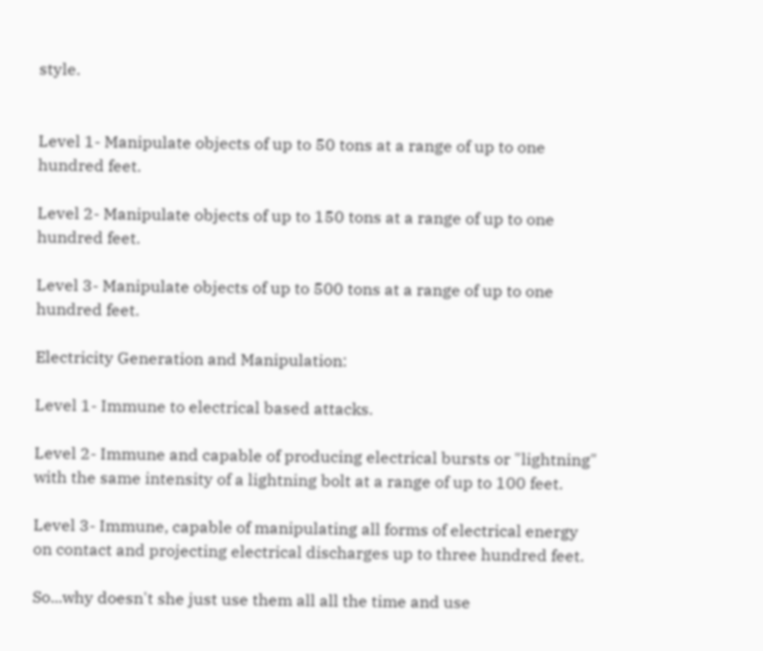style.


Level 1- Manipulate objects of up to 50 tons at a range of up to one hundred feet.

Level 2- Manipulate objects of up to 150 tons at a range of up to one hundred feet.

Level 3- Manipulate objects of up to 500 tons at a range of up to one hundred feet.

Electricity Generation and Manipulation:

Level 1- Immune to electrical based attacks.

Level 2- Immune and capable of producing electrical bursts or "lightning" with the same intensity of a lightning bolt at a range of up to 100 feet.

Level 3- Immune, capable of manipulating all forms of electrical energy on contact and projecting electrical discharges up to three hundred feet.

So...why doesn't she just use them all all the time and use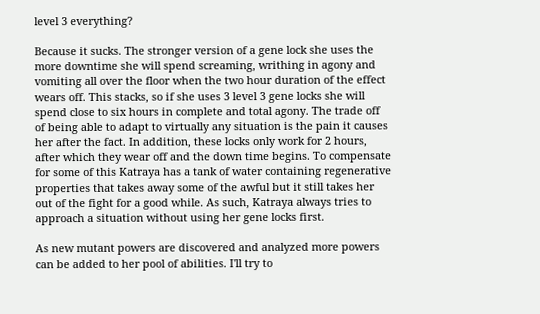level 3 everything?

Because it sucks. The stronger version of a gene lock she uses the more downtime she will spend screaming, writhing in agony and vomiting all over the floor when the two hour duration of the effect wears off. This stacks, so if she uses 3 level 3 gene locks she will spend close to six hours in complete and total agony. The trade off of being able to adapt to virtually any situation is the pain it causes her after the fact. In addition, these locks only work for 2 hours, after which they wear off and the down time begins. To compensate for some of this Katraya has a tank of water containing regenerative properties that takes away some of the awful but it still takes her out of the fight for a good while. As such, Katraya always tries to approach a situation without using her gene locks first.

As new mutant powers are discovered and analyzed more powers can be added to her pool of abilities. I'll try to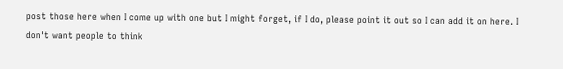post those here when I come up with one but I might forget, if I do, please point it out so I can add it on here. I don't want people to think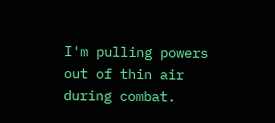I'm pulling powers out of thin air during combat.